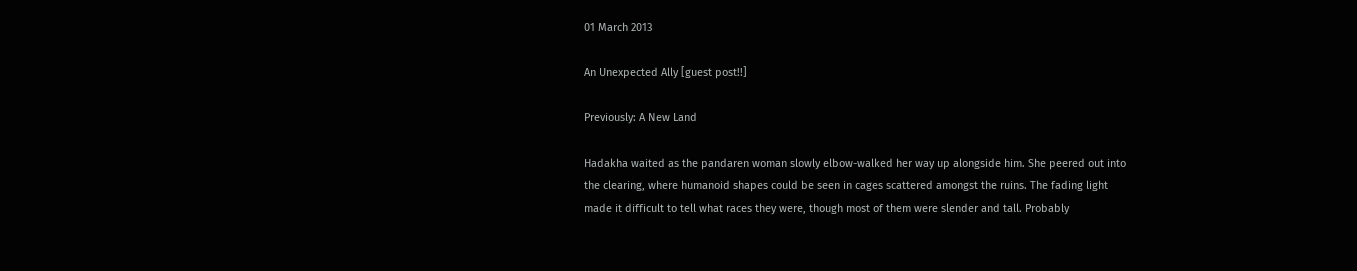01 March 2013

An Unexpected Ally [guest post!!]

Previously: A New Land

Hadakha waited as the pandaren woman slowly elbow-walked her way up alongside him. She peered out into the clearing, where humanoid shapes could be seen in cages scattered amongst the ruins. The fading light made it difficult to tell what races they were, though most of them were slender and tall. Probably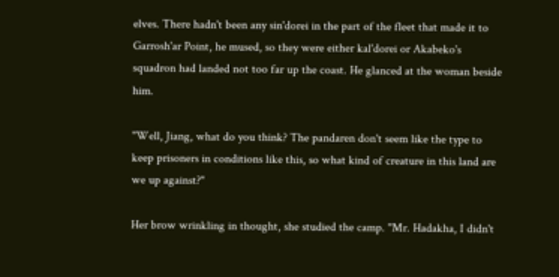elves. There hadn't been any sin'dorei in the part of the fleet that made it to Garrosh'ar Point, he mused, so they were either kal'dorei or Akabeko's squadron had landed not too far up the coast. He glanced at the woman beside him.

"Well, Jiang, what do you think? The pandaren don't seem like the type to keep prisoners in conditions like this, so what kind of creature in this land are we up against?"

Her brow wrinkling in thought, she studied the camp. "Mr. Hadakha, I didn't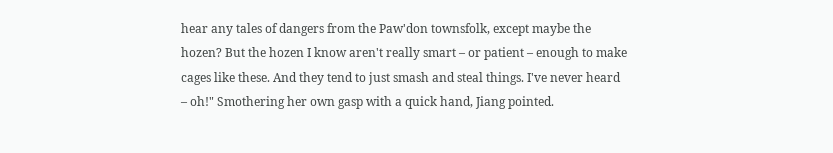hear any tales of dangers from the Paw'don townsfolk, except maybe the hozen? But the hozen I know aren't really smart – or patient – enough to make cages like these. And they tend to just smash and steal things. I've never heard – oh!" Smothering her own gasp with a quick hand, Jiang pointed.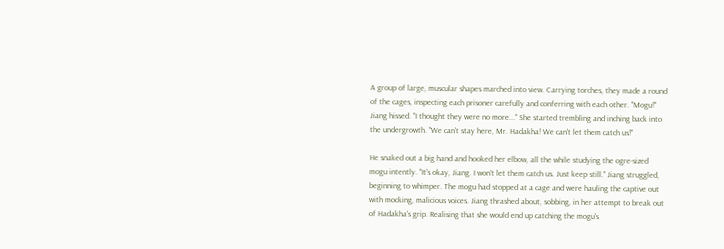A group of large, muscular shapes marched into view. Carrying torches, they made a round of the cages, inspecting each prisoner carefully and conferring with each other. "Mogu!" Jiang hissed. "I thought they were no more..." She started trembling and inching back into the undergrowth. "We can't stay here, Mr. Hadakha! We can't let them catch us!"

He snaked out a big hand and hooked her elbow, all the while studying the ogre-sized mogu intently. "It's okay, Jiang. I won't let them catch us. Just keep still." Jiang struggled, beginning to whimper. The mogu had stopped at a cage and were hauling the captive out with mocking, malicious voices. Jiang thrashed about, sobbing, in her attempt to break out of Hadakha's grip. Realising that she would end up catching the mogu's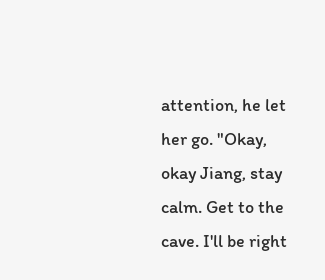attention, he let her go. "Okay, okay Jiang, stay calm. Get to the cave. I'll be right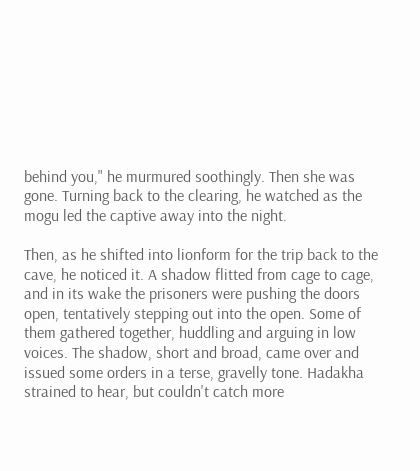behind you," he murmured soothingly. Then she was gone. Turning back to the clearing, he watched as the mogu led the captive away into the night.

Then, as he shifted into lionform for the trip back to the cave, he noticed it. A shadow flitted from cage to cage, and in its wake the prisoners were pushing the doors open, tentatively stepping out into the open. Some of them gathered together, huddling and arguing in low voices. The shadow, short and broad, came over and issued some orders in a terse, gravelly tone. Hadakha strained to hear, but couldn't catch more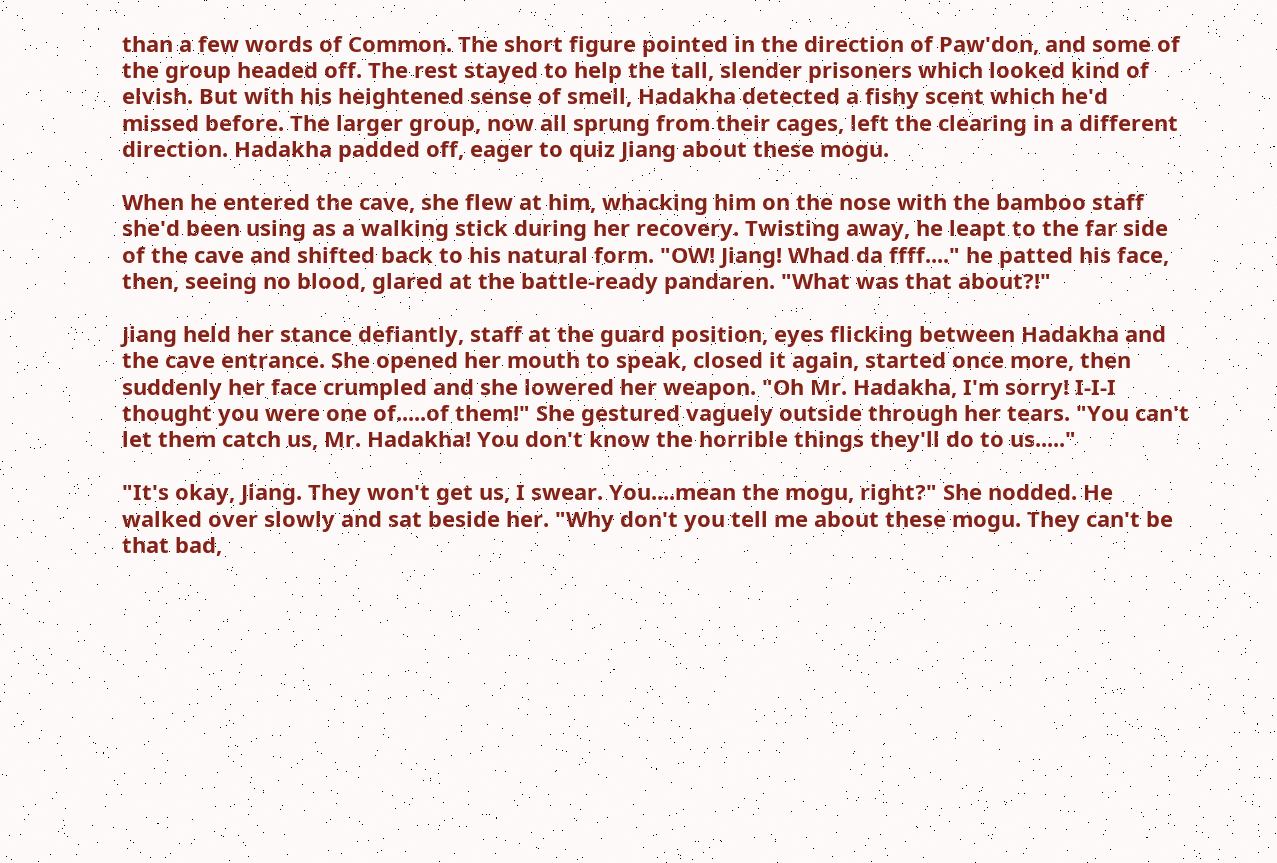than a few words of Common. The short figure pointed in the direction of Paw'don, and some of the group headed off. The rest stayed to help the tall, slender prisoners which looked kind of elvish. But with his heightened sense of smell, Hadakha detected a fishy scent which he'd missed before. The larger group, now all sprung from their cages, left the clearing in a different direction. Hadakha padded off, eager to quiz Jiang about these mogu.

When he entered the cave, she flew at him, whacking him on the nose with the bamboo staff she'd been using as a walking stick during her recovery. Twisting away, he leapt to the far side of the cave and shifted back to his natural form. "OW! Jiang! Whad da ffff...." he patted his face, then, seeing no blood, glared at the battle-ready pandaren. "What was that about?!"

Jiang held her stance defiantly, staff at the guard position, eyes flicking between Hadakha and the cave entrance. She opened her mouth to speak, closed it again, started once more, then suddenly her face crumpled and she lowered her weapon. "Oh Mr. Hadakha, I'm sorry! I-I-I thought you were one of.....of them!" She gestured vaguely outside through her tears. "You can't let them catch us, Mr. Hadakha! You don't know the horrible things they'll do to us....."

"It's okay, Jiang. They won't get us, I swear. You....mean the mogu, right?" She nodded. He walked over slowly and sat beside her. "Why don't you tell me about these mogu. They can't be that bad,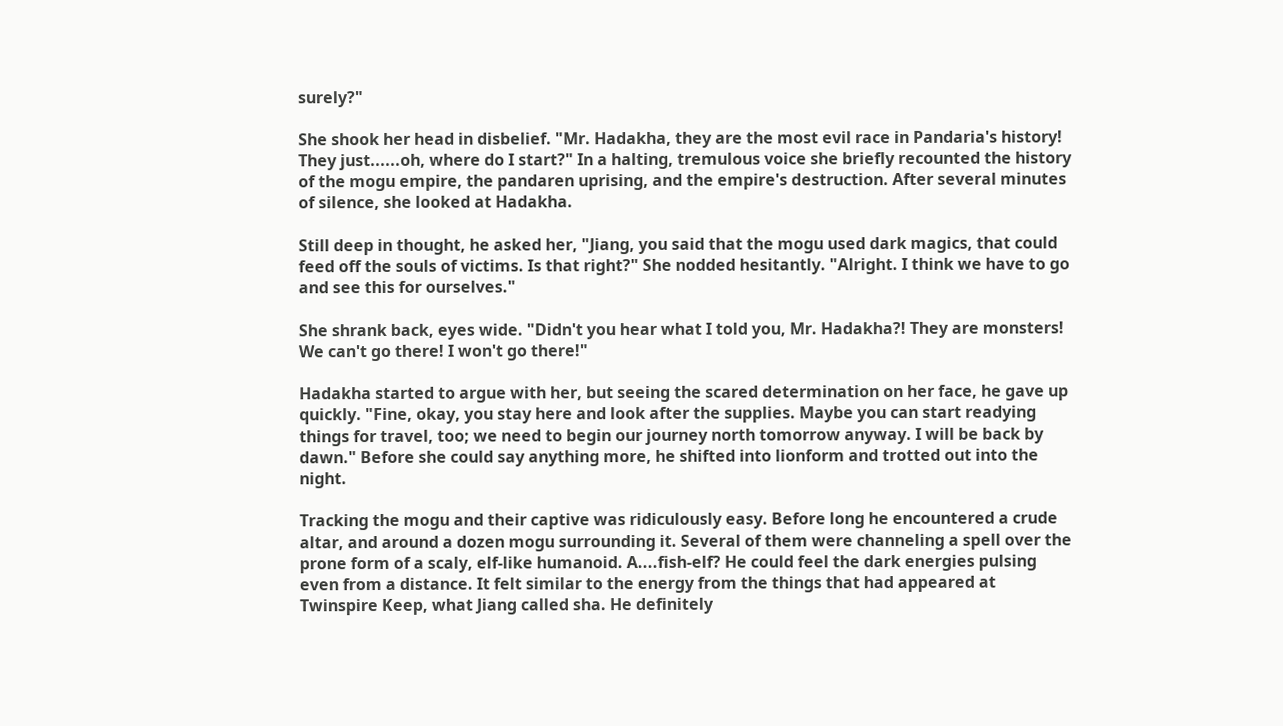surely?"

She shook her head in disbelief. "Mr. Hadakha, they are the most evil race in Pandaria's history! They just......oh, where do I start?" In a halting, tremulous voice she briefly recounted the history of the mogu empire, the pandaren uprising, and the empire's destruction. After several minutes of silence, she looked at Hadakha.

Still deep in thought, he asked her, "Jiang, you said that the mogu used dark magics, that could feed off the souls of victims. Is that right?" She nodded hesitantly. "Alright. I think we have to go and see this for ourselves."

She shrank back, eyes wide. "Didn't you hear what I told you, Mr. Hadakha?! They are monsters! We can't go there! I won't go there!"

Hadakha started to argue with her, but seeing the scared determination on her face, he gave up quickly. "Fine, okay, you stay here and look after the supplies. Maybe you can start readying things for travel, too; we need to begin our journey north tomorrow anyway. I will be back by dawn." Before she could say anything more, he shifted into lionform and trotted out into the night.

Tracking the mogu and their captive was ridiculously easy. Before long he encountered a crude altar, and around a dozen mogu surrounding it. Several of them were channeling a spell over the prone form of a scaly, elf-like humanoid. A....fish-elf? He could feel the dark energies pulsing even from a distance. It felt similar to the energy from the things that had appeared at Twinspire Keep, what Jiang called sha. He definitely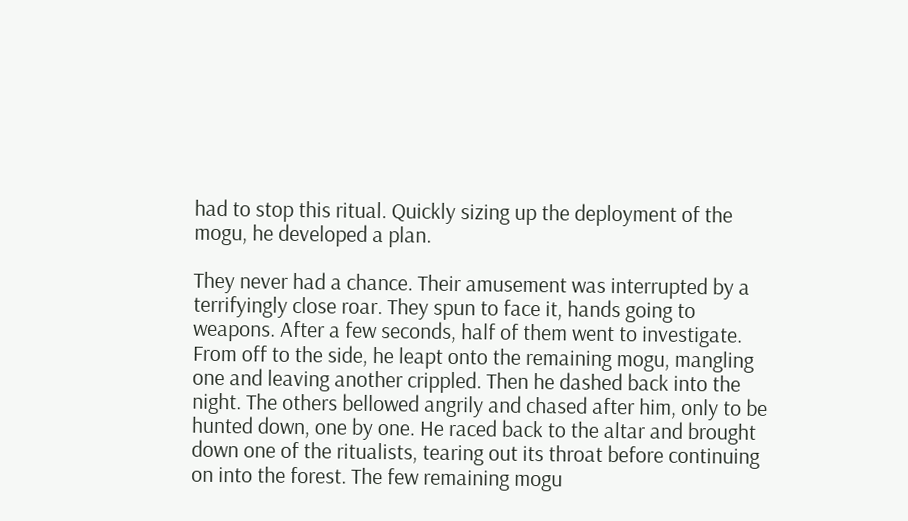had to stop this ritual. Quickly sizing up the deployment of the mogu, he developed a plan.

They never had a chance. Their amusement was interrupted by a terrifyingly close roar. They spun to face it, hands going to weapons. After a few seconds, half of them went to investigate. From off to the side, he leapt onto the remaining mogu, mangling one and leaving another crippled. Then he dashed back into the night. The others bellowed angrily and chased after him, only to be hunted down, one by one. He raced back to the altar and brought down one of the ritualists, tearing out its throat before continuing on into the forest. The few remaining mogu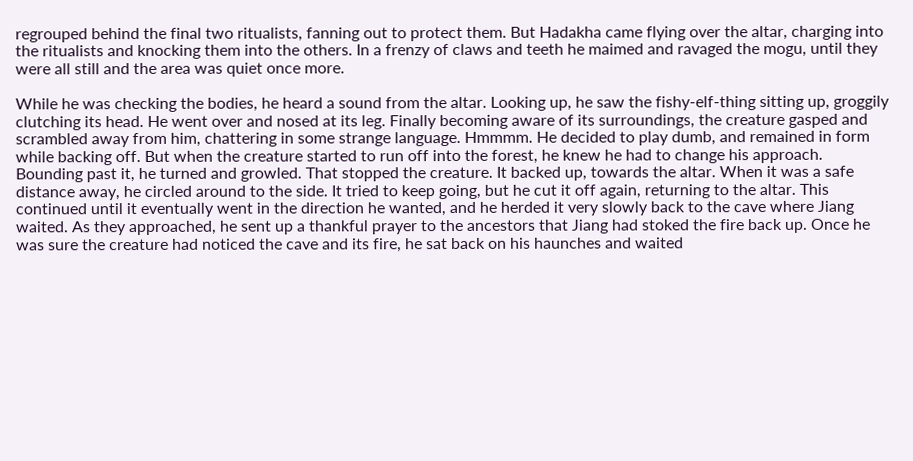regrouped behind the final two ritualists, fanning out to protect them. But Hadakha came flying over the altar, charging into the ritualists and knocking them into the others. In a frenzy of claws and teeth he maimed and ravaged the mogu, until they were all still and the area was quiet once more.

While he was checking the bodies, he heard a sound from the altar. Looking up, he saw the fishy-elf-thing sitting up, groggily clutching its head. He went over and nosed at its leg. Finally becoming aware of its surroundings, the creature gasped and scrambled away from him, chattering in some strange language. Hmmmm. He decided to play dumb, and remained in form while backing off. But when the creature started to run off into the forest, he knew he had to change his approach. Bounding past it, he turned and growled. That stopped the creature. It backed up, towards the altar. When it was a safe distance away, he circled around to the side. It tried to keep going, but he cut it off again, returning to the altar. This continued until it eventually went in the direction he wanted, and he herded it very slowly back to the cave where Jiang waited. As they approached, he sent up a thankful prayer to the ancestors that Jiang had stoked the fire back up. Once he was sure the creature had noticed the cave and its fire, he sat back on his haunches and waited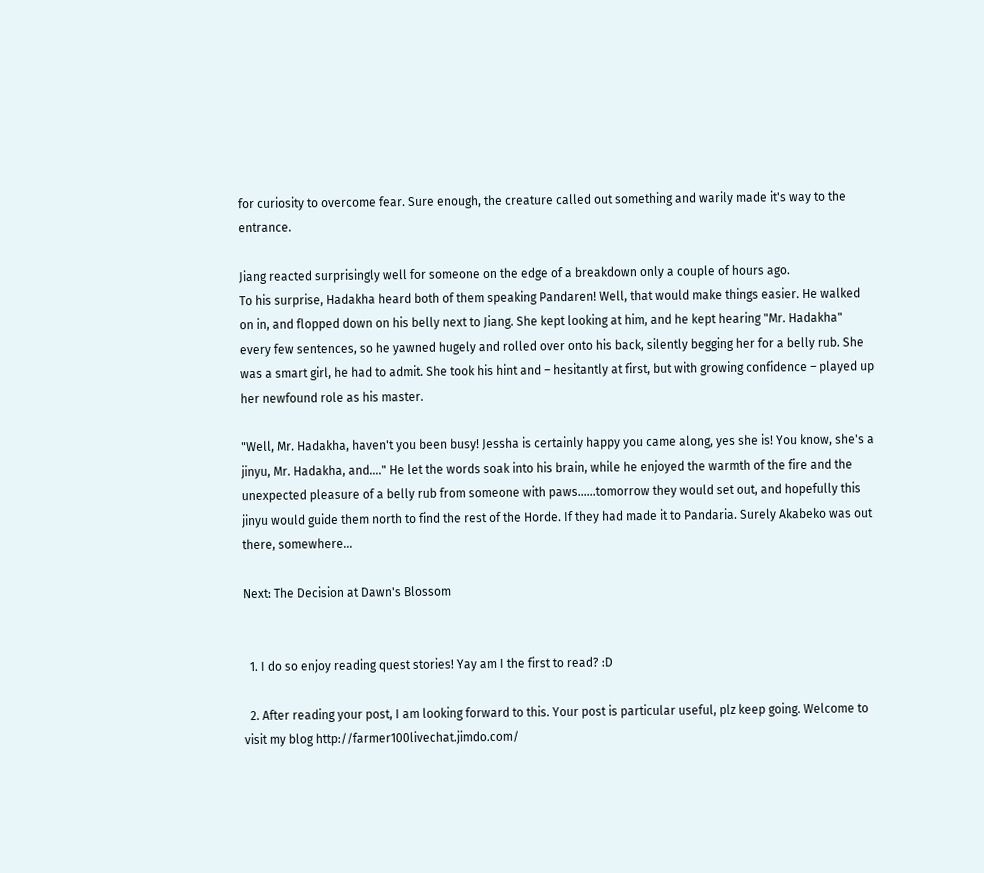for curiosity to overcome fear. Sure enough, the creature called out something and warily made it's way to the entrance.

Jiang reacted surprisingly well for someone on the edge of a breakdown only a couple of hours ago.
To his surprise, Hadakha heard both of them speaking Pandaren! Well, that would make things easier. He walked on in, and flopped down on his belly next to Jiang. She kept looking at him, and he kept hearing "Mr. Hadakha" every few sentences, so he yawned hugely and rolled over onto his back, silently begging her for a belly rub. She was a smart girl, he had to admit. She took his hint and – hesitantly at first, but with growing confidence – played up her newfound role as his master.

"Well, Mr. Hadakha, haven't you been busy! Jessha is certainly happy you came along, yes she is! You know, she's a jinyu, Mr. Hadakha, and...." He let the words soak into his brain, while he enjoyed the warmth of the fire and the unexpected pleasure of a belly rub from someone with paws......tomorrow they would set out, and hopefully this jinyu would guide them north to find the rest of the Horde. If they had made it to Pandaria. Surely Akabeko was out there, somewhere...

Next: The Decision at Dawn's Blossom


  1. I do so enjoy reading quest stories! Yay am I the first to read? :D

  2. After reading your post, I am looking forward to this. Your post is particular useful, plz keep going. Welcome to visit my blog http://farmer100livechat.jimdo.com/